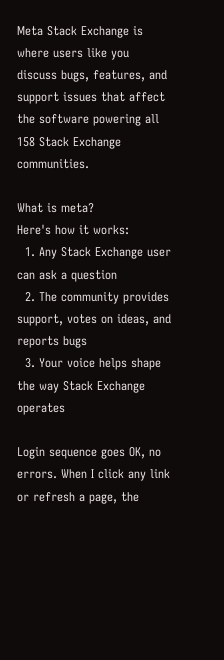Meta Stack Exchange is where users like you discuss bugs, features, and support issues that affect the software powering all 158 Stack Exchange communities.

What is meta?
Here's how it works:
  1. Any Stack Exchange user can ask a question
  2. The community provides support, votes on ideas, and reports bugs
  3. Your voice helps shape the way Stack Exchange operates

Login sequence goes OK, no errors. When I click any link or refresh a page, the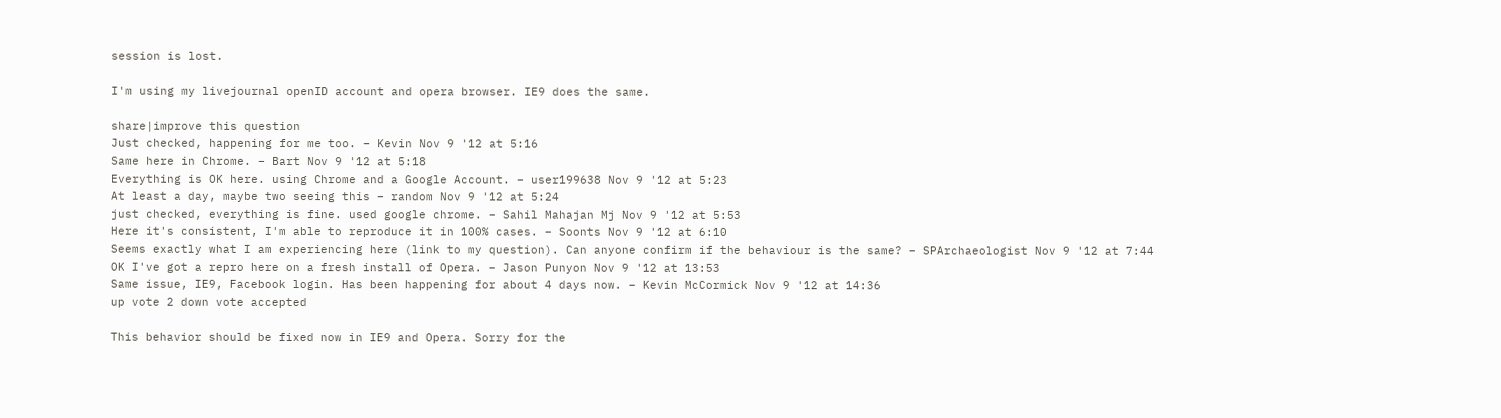session is lost.

I'm using my livejournal openID account and opera browser. IE9 does the same.

share|improve this question
Just checked, happening for me too. – Kevin Nov 9 '12 at 5:16
Same here in Chrome. – Bart Nov 9 '12 at 5:18
Everything is OK here. using Chrome and a Google Account. – user199638 Nov 9 '12 at 5:23
At least a day, maybe two seeing this – random Nov 9 '12 at 5:24
just checked, everything is fine. used google chrome. – Sahil Mahajan Mj Nov 9 '12 at 5:53
Here it's consistent, I'm able to reproduce it in 100% cases. – Soonts Nov 9 '12 at 6:10
Seems exactly what I am experiencing here (link to my question). Can anyone confirm if the behaviour is the same? – SPArchaeologist Nov 9 '12 at 7:44
OK I've got a repro here on a fresh install of Opera. – Jason Punyon Nov 9 '12 at 13:53
Same issue, IE9, Facebook login. Has been happening for about 4 days now. – Kevin McCormick Nov 9 '12 at 14:36
up vote 2 down vote accepted

This behavior should be fixed now in IE9 and Opera. Sorry for the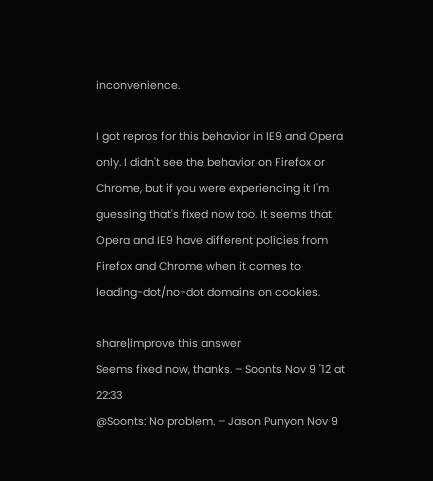inconvenience.

I got repros for this behavior in IE9 and Opera only. I didn't see the behavior on Firefox or Chrome, but if you were experiencing it I'm guessing that's fixed now too. It seems that Opera and IE9 have different policies from Firefox and Chrome when it comes to leading-dot/no-dot domains on cookies.

share|improve this answer
Seems fixed now, thanks. – Soonts Nov 9 '12 at 22:33
@Soonts: No problem. – Jason Punyon Nov 9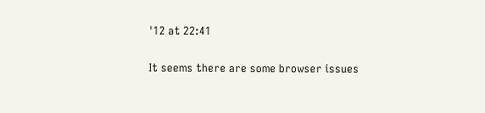'12 at 22:41

It seems there are some browser issues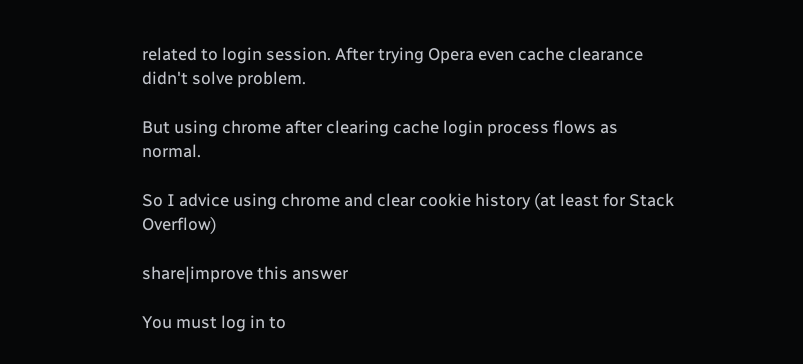related to login session. After trying Opera even cache clearance didn't solve problem.

But using chrome after clearing cache login process flows as normal.

So I advice using chrome and clear cookie history (at least for Stack Overflow)

share|improve this answer

You must log in to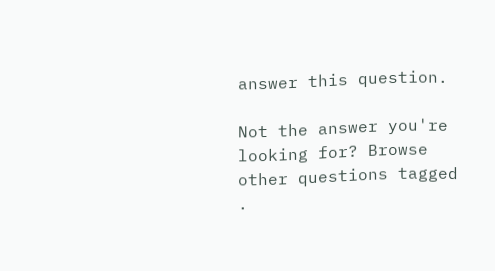answer this question.

Not the answer you're looking for? Browse other questions tagged .